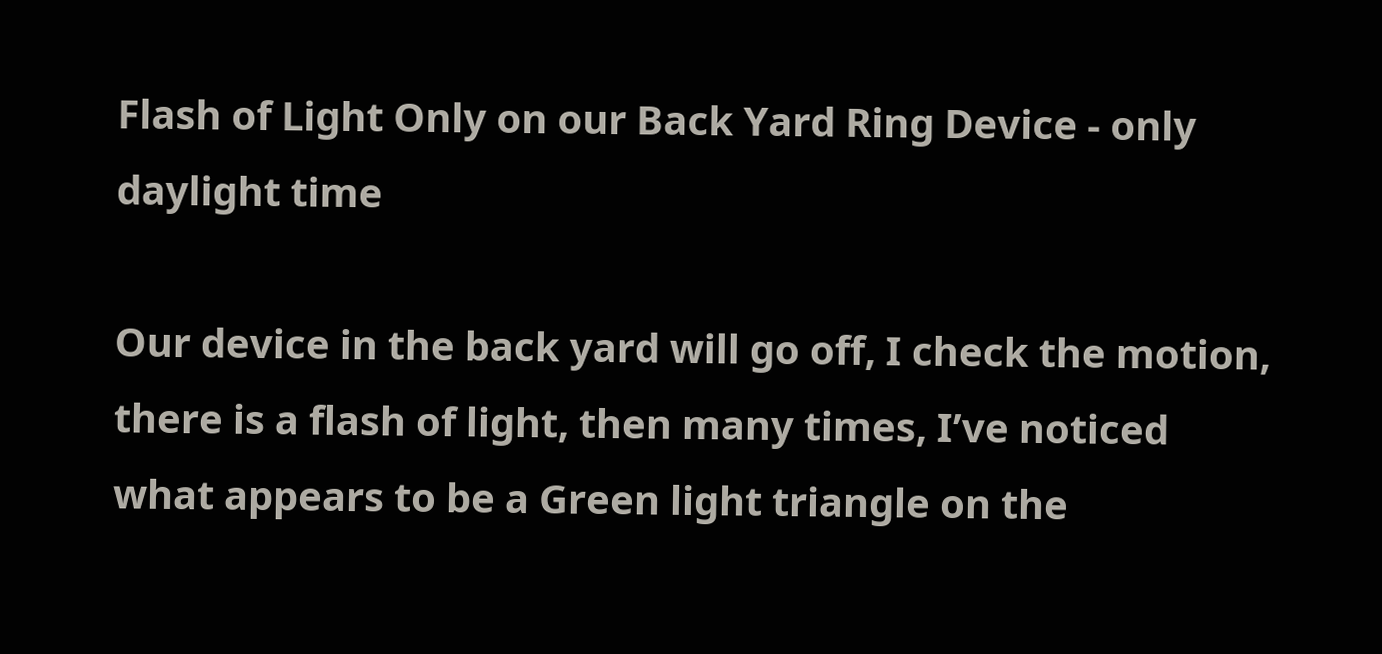Flash of Light Only on our Back Yard Ring Device - only daylight time

Our device in the back yard will go off, I check the motion, there is a flash of light, then many times, I’ve noticed what appears to be a Green light triangle on the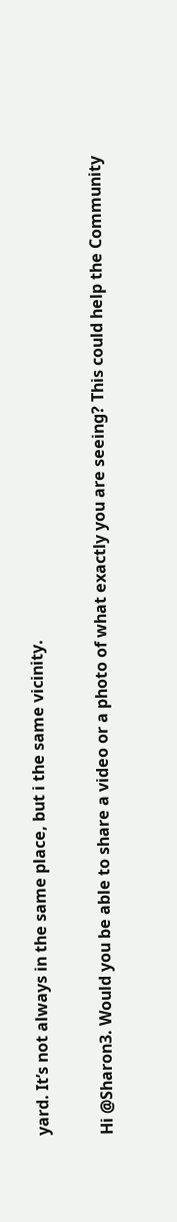yard. It’s not always in the same place, but i the same vicinity.

Hi @Sharon3. Would you be able to share a video or a photo of what exactly you are seeing? This could help the Community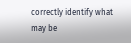correctly identify what may be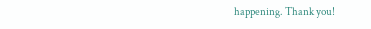happening. Thank you!